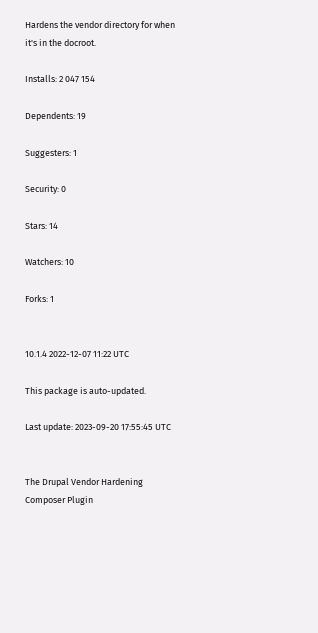Hardens the vendor directory for when it's in the docroot.

Installs: 2 047 154

Dependents: 19

Suggesters: 1

Security: 0

Stars: 14

Watchers: 10

Forks: 1


10.1.4 2022-12-07 11:22 UTC

This package is auto-updated.

Last update: 2023-09-20 17:55:45 UTC


The Drupal Vendor Hardening Composer Plugin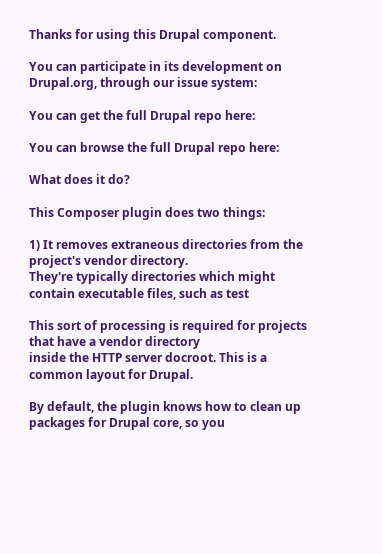Thanks for using this Drupal component.

You can participate in its development on Drupal.org, through our issue system:

You can get the full Drupal repo here:

You can browse the full Drupal repo here:

What does it do?

This Composer plugin does two things:

1) It removes extraneous directories from the project's vendor directory.
They're typically directories which might contain executable files, such as test

This sort of processing is required for projects that have a vendor directory
inside the HTTP server docroot. This is a common layout for Drupal.

By default, the plugin knows how to clean up packages for Drupal core, so you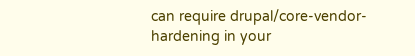can require drupal/core-vendor-hardening in your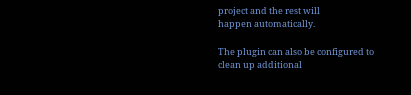project and the rest will
happen automatically.

The plugin can also be configured to clean up additional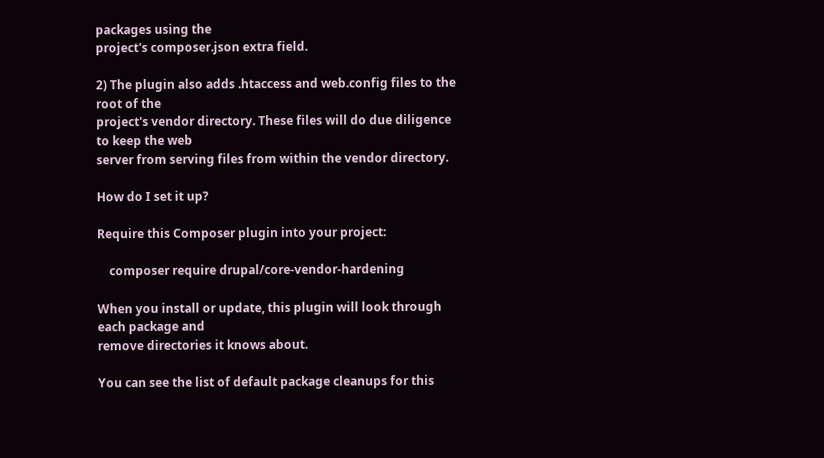packages using the
project's composer.json extra field.

2) The plugin also adds .htaccess and web.config files to the root of the
project's vendor directory. These files will do due diligence to keep the web
server from serving files from within the vendor directory.

How do I set it up?

Require this Composer plugin into your project:

    composer require drupal/core-vendor-hardening

When you install or update, this plugin will look through each package and
remove directories it knows about.

You can see the list of default package cleanups for this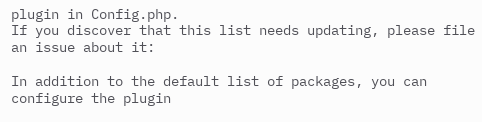plugin in Config.php.
If you discover that this list needs updating, please file an issue about it:

In addition to the default list of packages, you can configure the plugin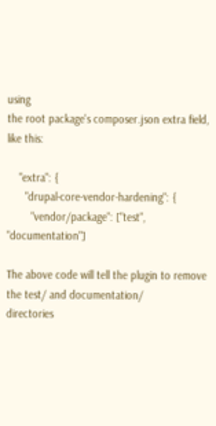using
the root package's composer.json extra field, like this:

    "extra": {
      "drupal-core-vendor-hardening": {
        "vendor/package": ["test", "documentation"]

The above code will tell the plugin to remove the test/ and documentation/
directories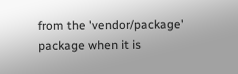from the 'vendor/package' package when it is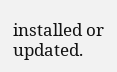installed or updated.